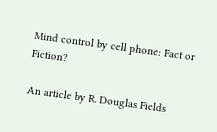Mind control by cell phone: Fact or Fiction?

An article by R. Douglas Fields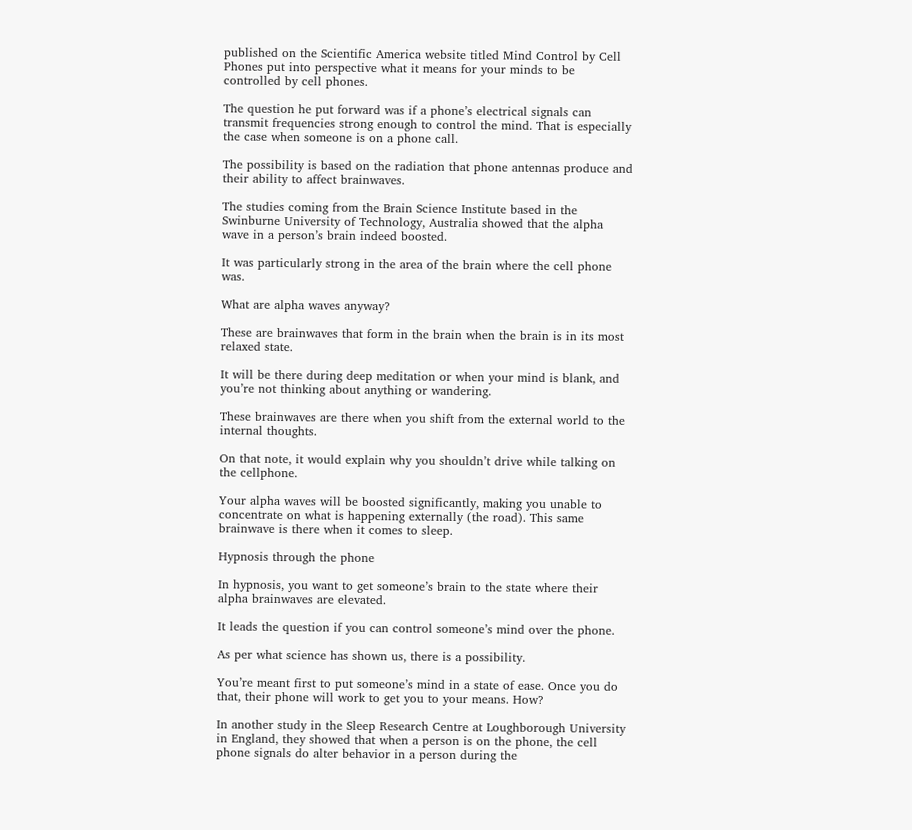published on the Scientific America website titled Mind Control by Cell Phones put into perspective what it means for your minds to be controlled by cell phones.

The question he put forward was if a phone’s electrical signals can transmit frequencies strong enough to control the mind. That is especially the case when someone is on a phone call.

The possibility is based on the radiation that phone antennas produce and their ability to affect brainwaves.

The studies coming from the Brain Science Institute based in the Swinburne University of Technology, Australia showed that the alpha wave in a person’s brain indeed boosted.

It was particularly strong in the area of the brain where the cell phone was.

What are alpha waves anyway?

These are brainwaves that form in the brain when the brain is in its most relaxed state.

It will be there during deep meditation or when your mind is blank, and you’re not thinking about anything or wandering.

These brainwaves are there when you shift from the external world to the internal thoughts.

On that note, it would explain why you shouldn’t drive while talking on the cellphone.

Your alpha waves will be boosted significantly, making you unable to concentrate on what is happening externally (the road). This same brainwave is there when it comes to sleep.

Hypnosis through the phone

In hypnosis, you want to get someone’s brain to the state where their alpha brainwaves are elevated.

It leads the question if you can control someone’s mind over the phone.

As per what science has shown us, there is a possibility.

You’re meant first to put someone’s mind in a state of ease. Once you do that, their phone will work to get you to your means. How?

In another study in the Sleep Research Centre at Loughborough University in England, they showed that when a person is on the phone, the cell phone signals do alter behavior in a person during the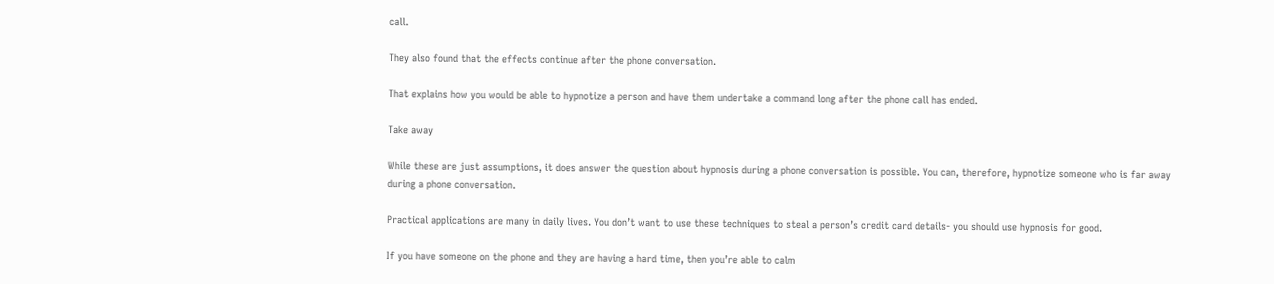call.

They also found that the effects continue after the phone conversation.

That explains how you would be able to hypnotize a person and have them undertake a command long after the phone call has ended.

Take away

While these are just assumptions, it does answer the question about hypnosis during a phone conversation is possible. You can, therefore, hypnotize someone who is far away during a phone conversation.

Practical applications are many in daily lives. You don’t want to use these techniques to steal a person’s credit card details- you should use hypnosis for good.

If you have someone on the phone and they are having a hard time, then you’re able to calm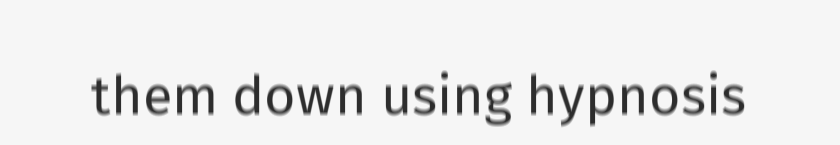them down using hypnosis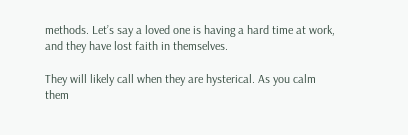methods. Let’s say a loved one is having a hard time at work, and they have lost faith in themselves.

They will likely call when they are hysterical. As you calm them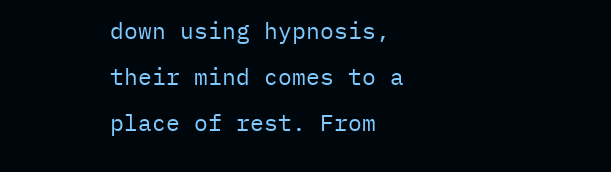down using hypnosis, their mind comes to a place of rest. From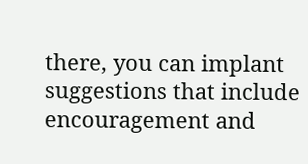there, you can implant suggestions that include encouragement and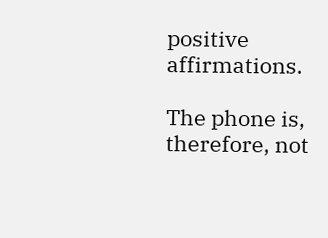positive affirmations.

The phone is, therefore, not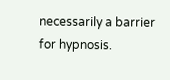necessarily a barrier for hypnosis.